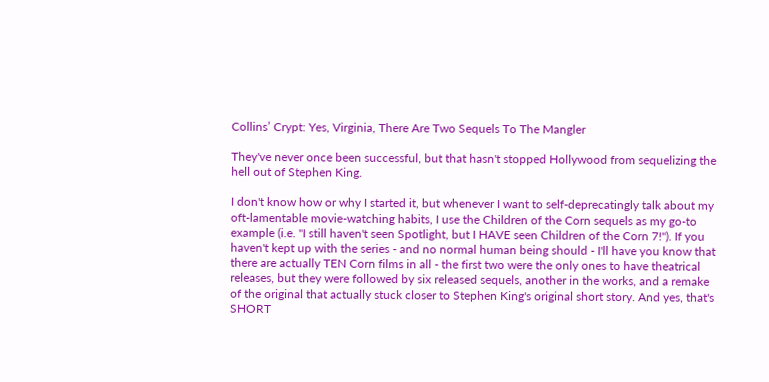Collins’ Crypt: Yes, Virginia, There Are Two Sequels To The Mangler

They've never once been successful, but that hasn't stopped Hollywood from sequelizing the hell out of Stephen King.

I don't know how or why I started it, but whenever I want to self-deprecatingly talk about my oft-lamentable movie-watching habits, I use the Children of the Corn sequels as my go-to example (i.e. "I still haven't seen Spotlight, but I HAVE seen Children of the Corn 7!"). If you haven't kept up with the series - and no normal human being should - I'll have you know that there are actually TEN Corn films in all - the first two were the only ones to have theatrical releases, but they were followed by six released sequels, another in the works, and a remake of the original that actually stuck closer to Stephen King's original short story. And yes, that's SHORT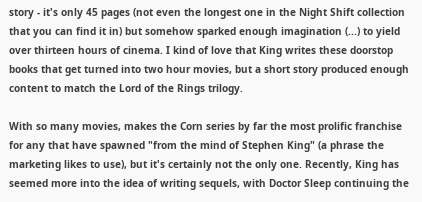story - it's only 45 pages (not even the longest one in the Night Shift collection that you can find it in) but somehow sparked enough imagination (...) to yield over thirteen hours of cinema. I kind of love that King writes these doorstop books that get turned into two hour movies, but a short story produced enough content to match the Lord of the Rings trilogy.

With so many movies, makes the Corn series by far the most prolific franchise for any that have spawned "from the mind of Stephen King" (a phrase the marketing likes to use), but it's certainly not the only one. Recently, King has seemed more into the idea of writing sequels, with Doctor Sleep continuing the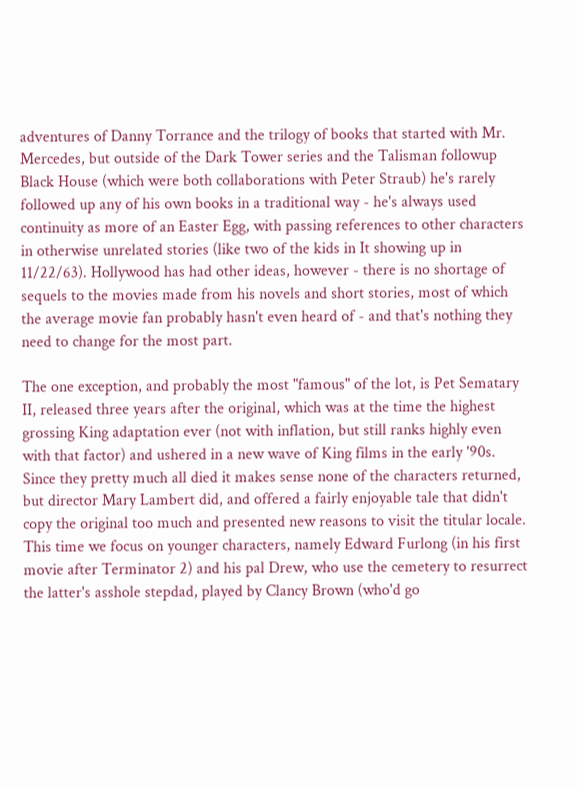adventures of Danny Torrance and the trilogy of books that started with Mr. Mercedes, but outside of the Dark Tower series and the Talisman followup Black House (which were both collaborations with Peter Straub) he's rarely followed up any of his own books in a traditional way - he's always used continuity as more of an Easter Egg, with passing references to other characters in otherwise unrelated stories (like two of the kids in It showing up in 11/22/63). Hollywood has had other ideas, however - there is no shortage of sequels to the movies made from his novels and short stories, most of which the average movie fan probably hasn't even heard of - and that's nothing they need to change for the most part.

The one exception, and probably the most "famous" of the lot, is Pet Sematary II, released three years after the original, which was at the time the highest grossing King adaptation ever (not with inflation, but still ranks highly even with that factor) and ushered in a new wave of King films in the early '90s. Since they pretty much all died it makes sense none of the characters returned, but director Mary Lambert did, and offered a fairly enjoyable tale that didn't copy the original too much and presented new reasons to visit the titular locale. This time we focus on younger characters, namely Edward Furlong (in his first movie after Terminator 2) and his pal Drew, who use the cemetery to resurrect the latter's asshole stepdad, played by Clancy Brown (who'd go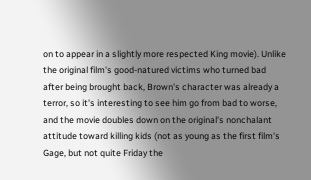on to appear in a slightly more respected King movie). Unlike the original film's good-natured victims who turned bad after being brought back, Brown's character was already a terror, so it's interesting to see him go from bad to worse, and the movie doubles down on the original's nonchalant attitude toward killing kids (not as young as the first film's Gage, but not quite Friday the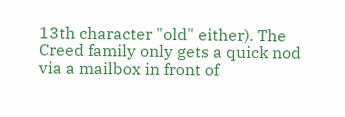13th character "old" either). The Creed family only gets a quick nod via a mailbox in front of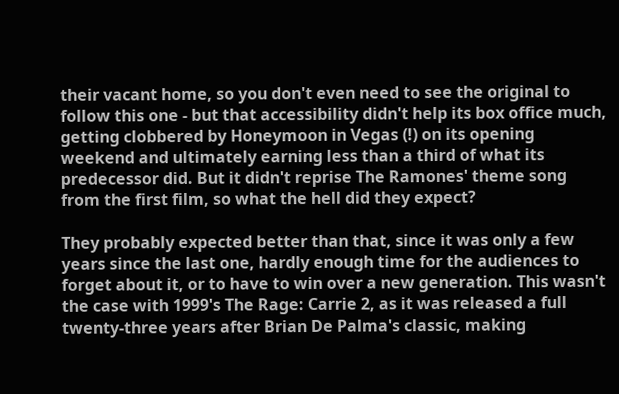their vacant home, so you don't even need to see the original to follow this one - but that accessibility didn't help its box office much, getting clobbered by Honeymoon in Vegas (!) on its opening weekend and ultimately earning less than a third of what its predecessor did. But it didn't reprise The Ramones' theme song from the first film, so what the hell did they expect?

They probably expected better than that, since it was only a few years since the last one, hardly enough time for the audiences to forget about it, or to have to win over a new generation. This wasn't the case with 1999's The Rage: Carrie 2, as it was released a full twenty-three years after Brian De Palma's classic, making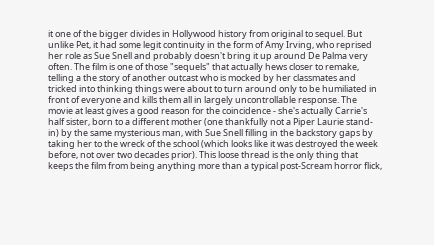it one of the bigger divides in Hollywood history from original to sequel. But unlike Pet, it had some legit continuity in the form of Amy Irving, who reprised her role as Sue Snell and probably doesn't bring it up around De Palma very often. The film is one of those "sequels" that actually hews closer to remake, telling a the story of another outcast who is mocked by her classmates and tricked into thinking things were about to turn around only to be humiliated in front of everyone and kills them all in largely uncontrollable response. The movie at least gives a good reason for the coincidence - she's actually Carrie's half sister, born to a different mother (one thankfully not a Piper Laurie stand-in) by the same mysterious man, with Sue Snell filling in the backstory gaps by taking her to the wreck of the school (which looks like it was destroyed the week before, not over two decades prior). This loose thread is the only thing that keeps the film from being anything more than a typical post-Scream horror flick,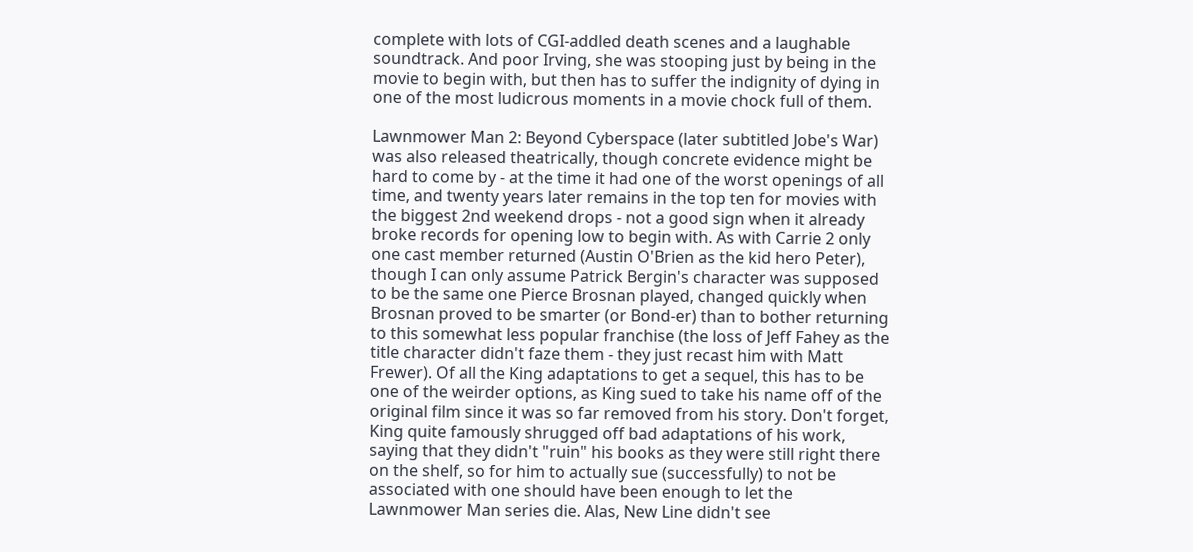complete with lots of CGI-addled death scenes and a laughable soundtrack. And poor Irving, she was stooping just by being in the movie to begin with, but then has to suffer the indignity of dying in one of the most ludicrous moments in a movie chock full of them.

Lawnmower Man 2: Beyond Cyberspace (later subtitled Jobe's War) was also released theatrically, though concrete evidence might be hard to come by - at the time it had one of the worst openings of all time, and twenty years later remains in the top ten for movies with the biggest 2nd weekend drops - not a good sign when it already broke records for opening low to begin with. As with Carrie 2 only one cast member returned (Austin O'Brien as the kid hero Peter), though I can only assume Patrick Bergin's character was supposed to be the same one Pierce Brosnan played, changed quickly when Brosnan proved to be smarter (or Bond-er) than to bother returning to this somewhat less popular franchise (the loss of Jeff Fahey as the title character didn't faze them - they just recast him with Matt Frewer). Of all the King adaptations to get a sequel, this has to be one of the weirder options, as King sued to take his name off of the original film since it was so far removed from his story. Don't forget, King quite famously shrugged off bad adaptations of his work, saying that they didn't "ruin" his books as they were still right there on the shelf, so for him to actually sue (successfully) to not be associated with one should have been enough to let the Lawnmower Man series die. Alas, New Line didn't see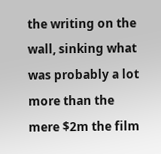the writing on the wall, sinking what was probably a lot more than the mere $2m the film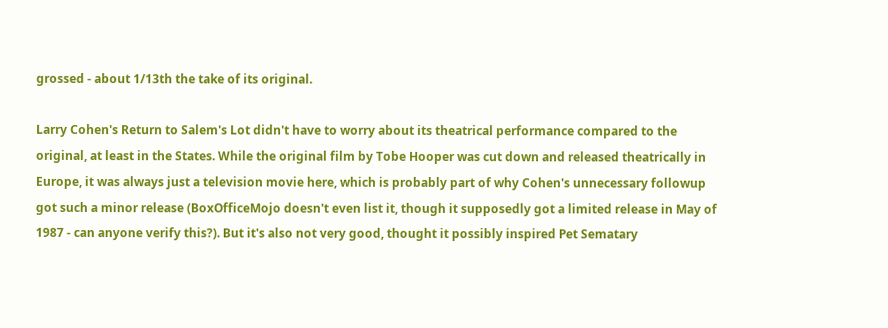grossed - about 1/13th the take of its original.

Larry Cohen's Return to Salem's Lot didn't have to worry about its theatrical performance compared to the original, at least in the States. While the original film by Tobe Hooper was cut down and released theatrically in Europe, it was always just a television movie here, which is probably part of why Cohen's unnecessary followup got such a minor release (BoxOfficeMojo doesn't even list it, though it supposedly got a limited release in May of 1987 - can anyone verify this?). But it's also not very good, thought it possibly inspired Pet Sematary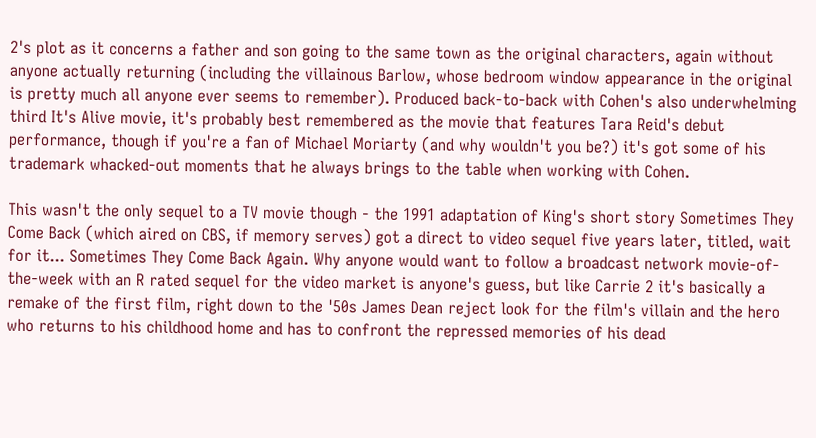2's plot as it concerns a father and son going to the same town as the original characters, again without anyone actually returning (including the villainous Barlow, whose bedroom window appearance in the original is pretty much all anyone ever seems to remember). Produced back-to-back with Cohen's also underwhelming third It's Alive movie, it's probably best remembered as the movie that features Tara Reid's debut performance, though if you're a fan of Michael Moriarty (and why wouldn't you be?) it's got some of his trademark whacked-out moments that he always brings to the table when working with Cohen.

This wasn't the only sequel to a TV movie though - the 1991 adaptation of King's short story Sometimes They Come Back (which aired on CBS, if memory serves) got a direct to video sequel five years later, titled, wait for it... Sometimes They Come Back Again. Why anyone would want to follow a broadcast network movie-of-the-week with an R rated sequel for the video market is anyone's guess, but like Carrie 2 it's basically a remake of the first film, right down to the '50s James Dean reject look for the film's villain and the hero who returns to his childhood home and has to confront the repressed memories of his dead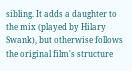sibling. It adds a daughter to the mix (played by Hilary Swank), but otherwise follows the original film's structure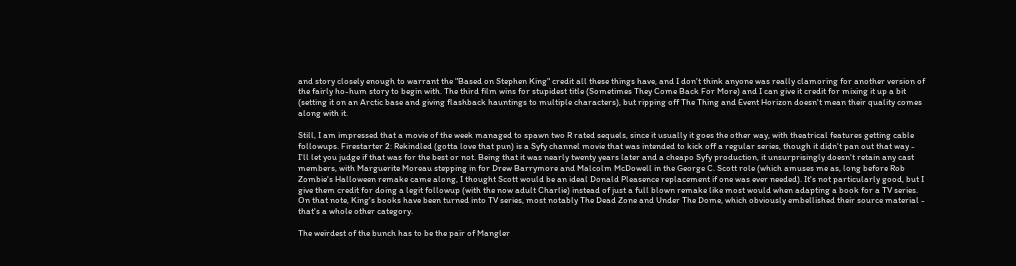and story closely enough to warrant the "Based on Stephen King" credit all these things have, and I don't think anyone was really clamoring for another version of the fairly ho-hum story to begin with. The third film wins for stupidest title (Sometimes They Come Back For More) and I can give it credit for mixing it up a bit (setting it on an Arctic base and giving flashback hauntings to multiple characters), but ripping off The Thing and Event Horizon doesn't mean their quality comes along with it.

Still, I am impressed that a movie of the week managed to spawn two R rated sequels, since it usually it goes the other way, with theatrical features getting cable followups. Firestarter 2: Rekindled (gotta love that pun) is a Syfy channel movie that was intended to kick off a regular series, though it didn't pan out that way - I'll let you judge if that was for the best or not. Being that it was nearly twenty years later and a cheapo Syfy production, it unsurprisingly doesn't retain any cast members, with Marguerite Moreau stepping in for Drew Barrymore and Malcolm McDowell in the George C. Scott role (which amuses me as, long before Rob Zombie's Halloween remake came along, I thought Scott would be an ideal Donald Pleasence replacement if one was ever needed). It's not particularly good, but I give them credit for doing a legit followup (with the now adult Charlie) instead of just a full blown remake like most would when adapting a book for a TV series. On that note, King's books have been turned into TV series, most notably The Dead Zone and Under The Dome, which obviously embellished their source material - that's a whole other category.

The weirdest of the bunch has to be the pair of Mangler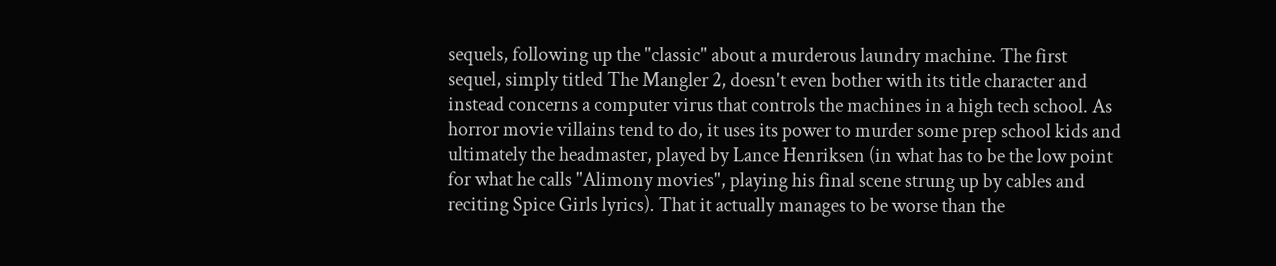sequels, following up the "classic" about a murderous laundry machine. The first sequel, simply titled The Mangler 2, doesn't even bother with its title character and instead concerns a computer virus that controls the machines in a high tech school. As horror movie villains tend to do, it uses its power to murder some prep school kids and ultimately the headmaster, played by Lance Henriksen (in what has to be the low point for what he calls "Alimony movies", playing his final scene strung up by cables and reciting Spice Girls lyrics). That it actually manages to be worse than the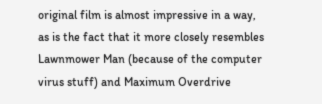original film is almost impressive in a way, as is the fact that it more closely resembles Lawnmower Man (because of the computer virus stuff) and Maximum Overdrive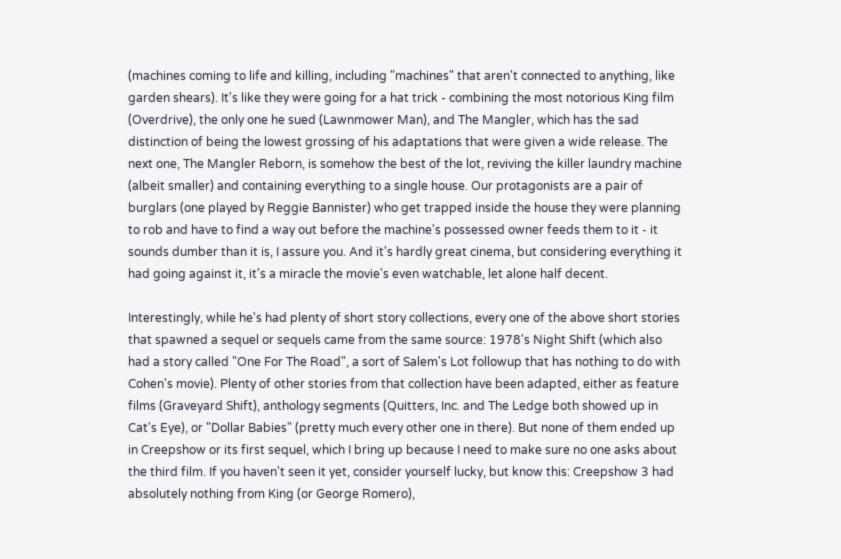(machines coming to life and killing, including "machines" that aren't connected to anything, like garden shears). It's like they were going for a hat trick - combining the most notorious King film (Overdrive), the only one he sued (Lawnmower Man), and The Mangler, which has the sad distinction of being the lowest grossing of his adaptations that were given a wide release. The next one, The Mangler Reborn, is somehow the best of the lot, reviving the killer laundry machine (albeit smaller) and containing everything to a single house. Our protagonists are a pair of burglars (one played by Reggie Bannister) who get trapped inside the house they were planning to rob and have to find a way out before the machine's possessed owner feeds them to it - it sounds dumber than it is, I assure you. And it's hardly great cinema, but considering everything it had going against it, it's a miracle the movie's even watchable, let alone half decent.

Interestingly, while he's had plenty of short story collections, every one of the above short stories that spawned a sequel or sequels came from the same source: 1978's Night Shift (which also had a story called "One For The Road", a sort of Salem's Lot followup that has nothing to do with Cohen's movie). Plenty of other stories from that collection have been adapted, either as feature films (Graveyard Shift), anthology segments (Quitters, Inc. and The Ledge both showed up in Cat's Eye), or "Dollar Babies" (pretty much every other one in there). But none of them ended up in Creepshow or its first sequel, which I bring up because I need to make sure no one asks about the third film. If you haven't seen it yet, consider yourself lucky, but know this: Creepshow 3 had absolutely nothing from King (or George Romero),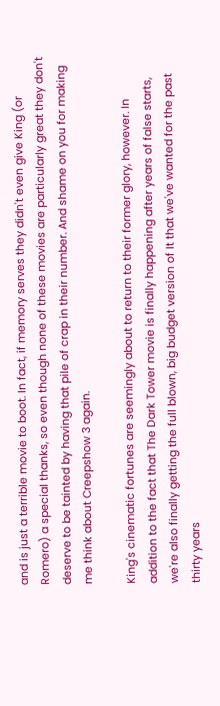and is just a terrible movie to boot. In fact, if memory serves they didn't even give King (or Romero) a special thanks, so even though none of these movies are particularly great they don't deserve to be tainted by having that pile of crap in their number. And shame on you for making me think about Creepshow 3 again.

King's cinematic fortunes are seemingly about to return to their former glory, however. In addition to the fact that The Dark Tower movie is finally happening after years of false starts, we're also finally getting the full blown, big budget version of It that we've wanted for the past thirty years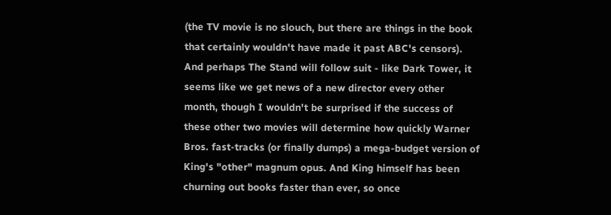(the TV movie is no slouch, but there are things in the book that certainly wouldn't have made it past ABC's censors). And perhaps The Stand will follow suit - like Dark Tower, it seems like we get news of a new director every other month, though I wouldn't be surprised if the success of these other two movies will determine how quickly Warner Bros. fast-tracks (or finally dumps) a mega-budget version of King's "other" magnum opus. And King himself has been churning out books faster than ever, so once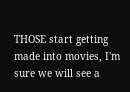THOSE start getting made into movies, I'm sure we will see a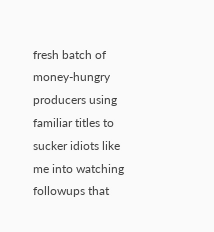fresh batch of money-hungry producers using familiar titles to sucker idiots like me into watching followups that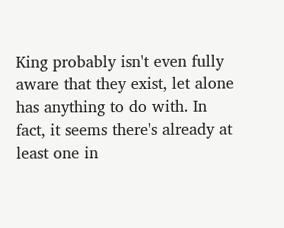King probably isn't even fully aware that they exist, let alone has anything to do with. In fact, it seems there's already at least one in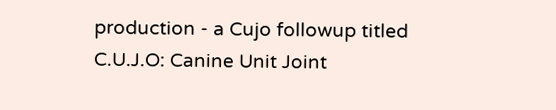production - a Cujo followup titled C.U.J.O: Canine Unit Joint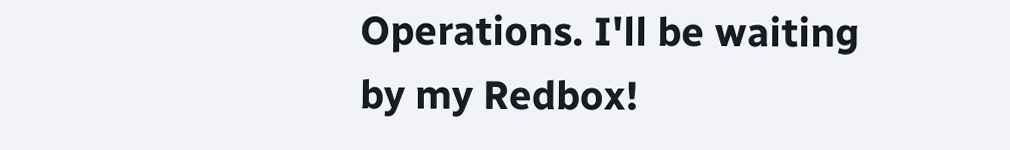Operations. I'll be waiting by my Redbox!